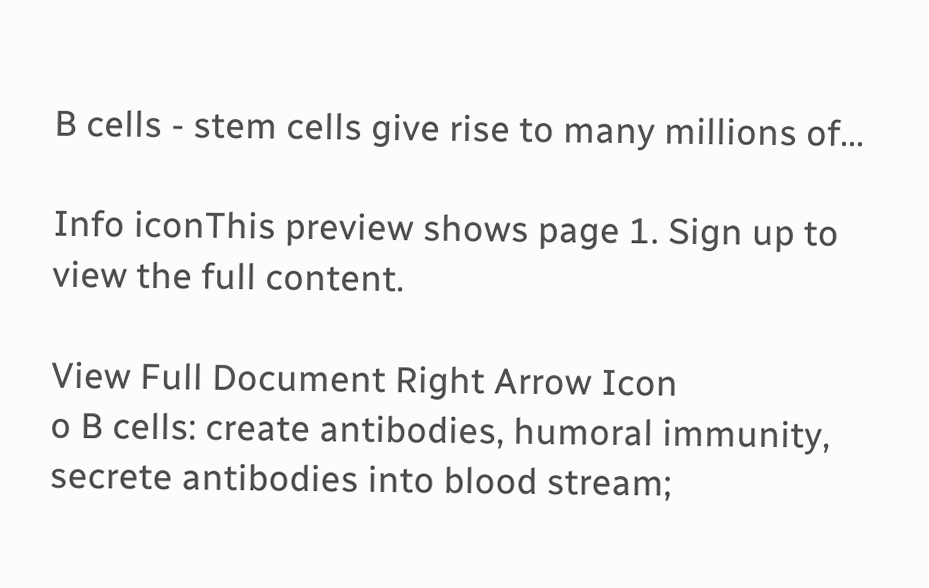B cells - stem cells give rise to many millions of...

Info iconThis preview shows page 1. Sign up to view the full content.

View Full Document Right Arrow Icon
o B cells: create antibodies, humoral immunity, secrete antibodies into blood stream;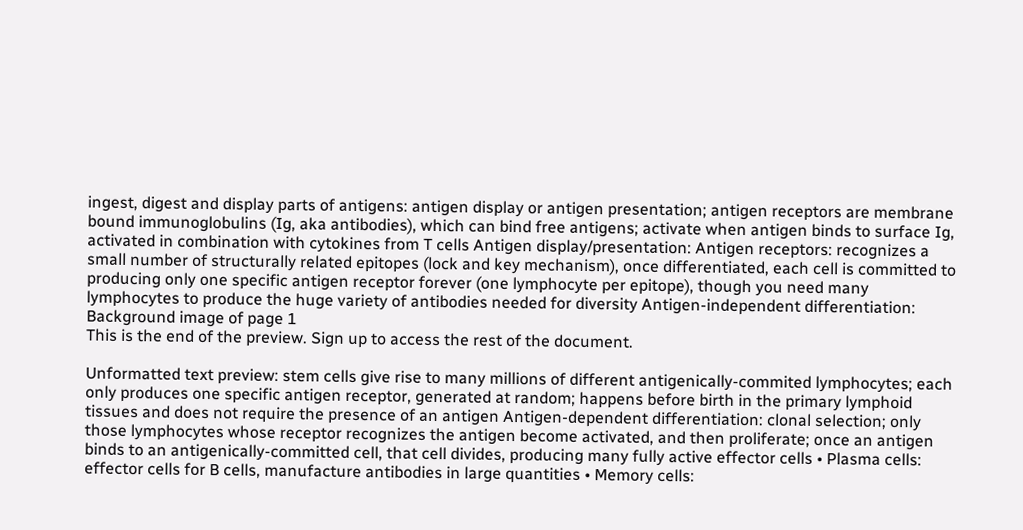ingest, digest and display parts of antigens: antigen display or antigen presentation; antigen receptors are membrane bound immunoglobulins (Ig, aka antibodies), which can bind free antigens; activate when antigen binds to surface Ig, activated in combination with cytokines from T cells Antigen display/presentation: Antigen receptors: recognizes a small number of structurally related epitopes (lock and key mechanism), once differentiated, each cell is committed to producing only one specific antigen receptor forever (one lymphocyte per epitope), though you need many lymphocytes to produce the huge variety of antibodies needed for diversity Antigen-independent differentiation:
Background image of page 1
This is the end of the preview. Sign up to access the rest of the document.

Unformatted text preview: stem cells give rise to many millions of different antigenically-commited lymphocytes; each only produces one specific antigen receptor, generated at random; happens before birth in the primary lymphoid tissues and does not require the presence of an antigen Antigen-dependent differentiation: clonal selection; only those lymphocytes whose receptor recognizes the antigen become activated, and then proliferate; once an antigen binds to an antigenically-committed cell, that cell divides, producing many fully active effector cells • Plasma cells: effector cells for B cells, manufacture antibodies in large quantities • Memory cells: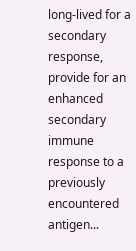long-lived for a secondary response, provide for an enhanced secondary immune response to a previously encountered antigen...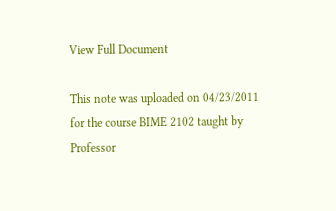View Full Document

This note was uploaded on 04/23/2011 for the course BIME 2102 taught by Professor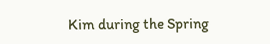Kim during the Spring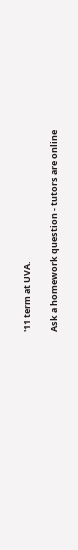'11 term at UVA.

Ask a homework question - tutors are online